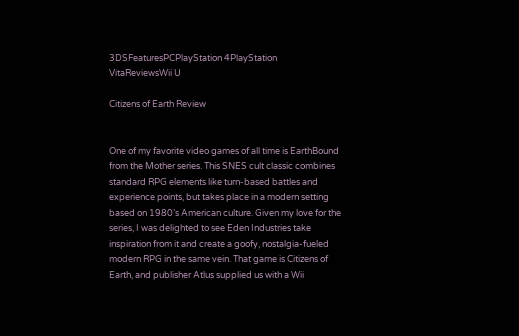3DSFeaturesPCPlayStation 4PlayStation VitaReviewsWii U

Citizens of Earth Review


One of my favorite video games of all time is EarthBound from the Mother series. This SNES cult classic combines standard RPG elements like turn-based battles and experience points, but takes place in a modern setting based on 1980’s American culture. Given my love for the series, I was delighted to see Eden Industries take inspiration from it and create a goofy, nostalgia-fueled modern RPG in the same vein. That game is Citizens of Earth, and publisher Atlus supplied us with a Wii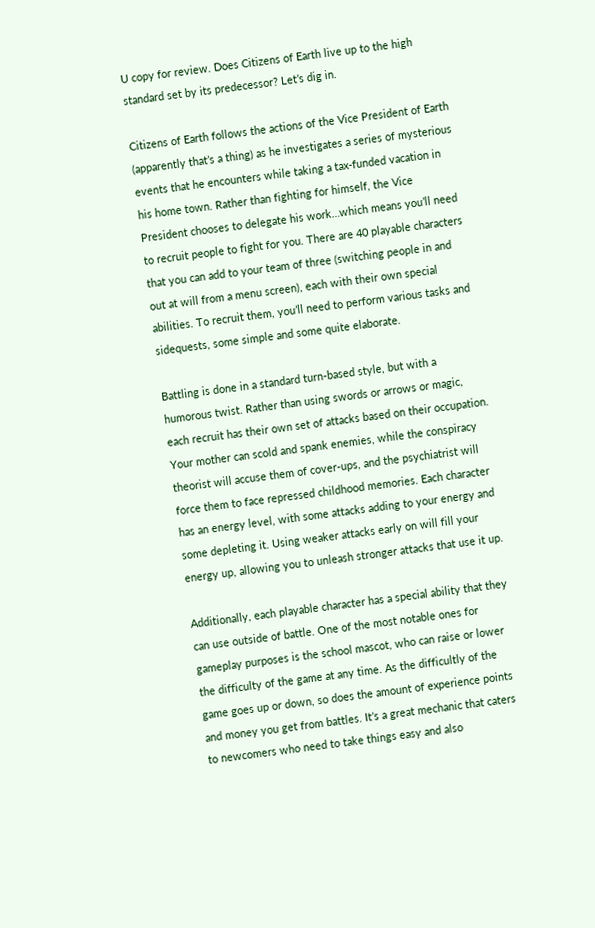U copy for review. Does Citizens of Earth live up to the high standard set by its predecessor? Let’s dig in.

Citizens of Earth follows the actions of the Vice President of Earth (apparently that’s a thing) as he investigates a series of mysterious events that he encounters while taking a tax-funded vacation in his home town. Rather than fighting for himself, the Vice President chooses to delegate his work…which means you’ll need to recruit people to fight for you. There are 40 playable characters that you can add to your team of three (switching people in and out at will from a menu screen), each with their own special abilities. To recruit them, you’ll need to perform various tasks and sidequests, some simple and some quite elaborate.

Battling is done in a standard turn-based style, but with a humorous twist. Rather than using swords or arrows or magic, each recruit has their own set of attacks based on their occupation. Your mother can scold and spank enemies, while the conspiracy theorist will accuse them of cover-ups, and the psychiatrist will force them to face repressed childhood memories. Each character has an energy level, with some attacks adding to your energy and some depleting it. Using weaker attacks early on will fill your energy up, allowing you to unleash stronger attacks that use it up.

Additionally, each playable character has a special ability that they can use outside of battle. One of the most notable ones for gameplay purposes is the school mascot, who can raise or lower the difficulty of the game at any time. As the difficultly of the game goes up or down, so does the amount of experience points and money you get from battles. It’s a great mechanic that caters to newcomers who need to take things easy and also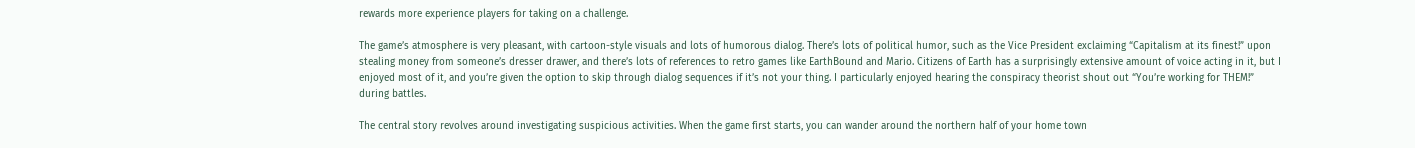rewards more experience players for taking on a challenge.

The game’s atmosphere is very pleasant, with cartoon-style visuals and lots of humorous dialog. There’s lots of political humor, such as the Vice President exclaiming “Capitalism at its finest!” upon stealing money from someone’s dresser drawer, and there’s lots of references to retro games like EarthBound and Mario. Citizens of Earth has a surprisingly extensive amount of voice acting in it, but I enjoyed most of it, and you’re given the option to skip through dialog sequences if it’s not your thing. I particularly enjoyed hearing the conspiracy theorist shout out “You’re working for THEM!” during battles.

The central story revolves around investigating suspicious activities. When the game first starts, you can wander around the northern half of your home town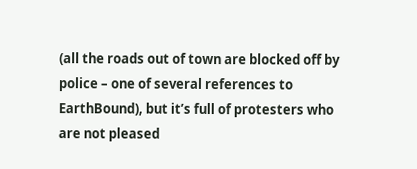(all the roads out of town are blocked off by police – one of several references to EarthBound), but it’s full of protesters who are not pleased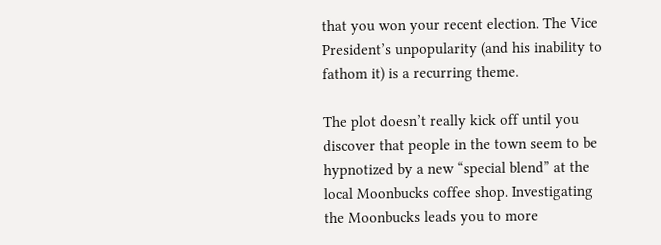that you won your recent election. The Vice President’s unpopularity (and his inability to fathom it) is a recurring theme.

The plot doesn’t really kick off until you discover that people in the town seem to be hypnotized by a new “special blend” at the local Moonbucks coffee shop. Investigating the Moonbucks leads you to more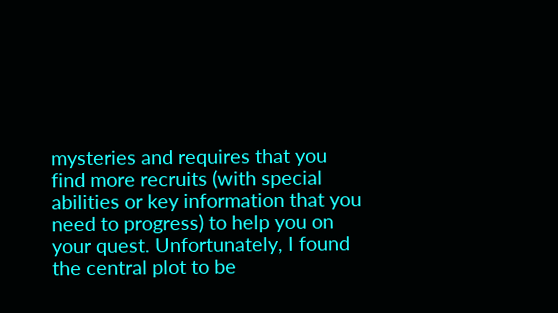mysteries and requires that you find more recruits (with special abilities or key information that you need to progress) to help you on your quest. Unfortunately, I found the central plot to be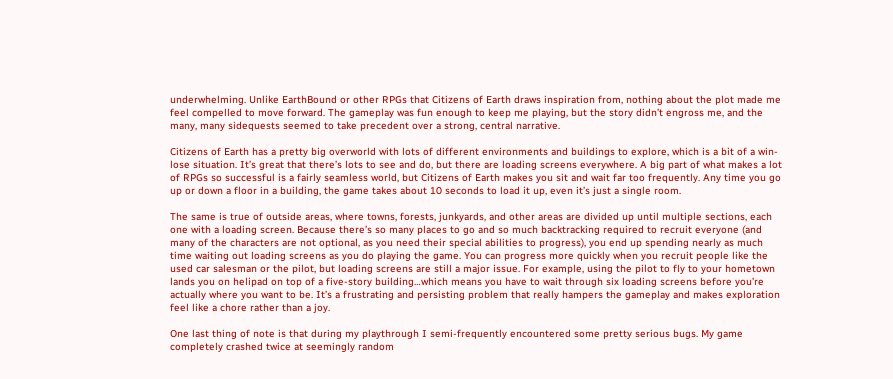underwhelming. Unlike EarthBound or other RPGs that Citizens of Earth draws inspiration from, nothing about the plot made me feel compelled to move forward. The gameplay was fun enough to keep me playing, but the story didn’t engross me, and the many, many sidequests seemed to take precedent over a strong, central narrative.

Citizens of Earth has a pretty big overworld with lots of different environments and buildings to explore, which is a bit of a win-lose situation. It’s great that there’s lots to see and do, but there are loading screens everywhere. A big part of what makes a lot of RPGs so successful is a fairly seamless world, but Citizens of Earth makes you sit and wait far too frequently. Any time you go up or down a floor in a building, the game takes about 10 seconds to load it up, even it’s just a single room.

The same is true of outside areas, where towns, forests, junkyards, and other areas are divided up until multiple sections, each one with a loading screen. Because there’s so many places to go and so much backtracking required to recruit everyone (and many of the characters are not optional, as you need their special abilities to progress), you end up spending nearly as much time waiting out loading screens as you do playing the game. You can progress more quickly when you recruit people like the used car salesman or the pilot, but loading screens are still a major issue. For example, using the pilot to fly to your hometown lands you on helipad on top of a five-story building…which means you have to wait through six loading screens before you’re actually where you want to be. It’s a frustrating and persisting problem that really hampers the gameplay and makes exploration feel like a chore rather than a joy.

One last thing of note is that during my playthrough I semi-frequently encountered some pretty serious bugs. My game completely crashed twice at seemingly random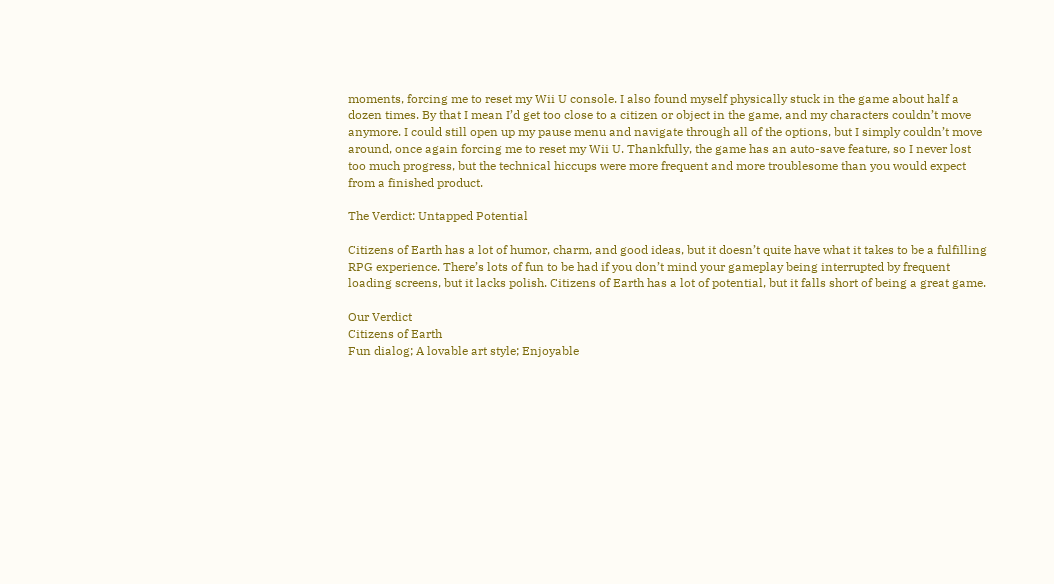moments, forcing me to reset my Wii U console. I also found myself physically stuck in the game about half a dozen times. By that I mean I’d get too close to a citizen or object in the game, and my characters couldn’t move anymore. I could still open up my pause menu and navigate through all of the options, but I simply couldn’t move around, once again forcing me to reset my Wii U. Thankfully, the game has an auto-save feature, so I never lost too much progress, but the technical hiccups were more frequent and more troublesome than you would expect from a finished product.

The Verdict: Untapped Potential

Citizens of Earth has a lot of humor, charm, and good ideas, but it doesn’t quite have what it takes to be a fulfilling RPG experience. There’s lots of fun to be had if you don’t mind your gameplay being interrupted by frequent loading screens, but it lacks polish. Citizens of Earth has a lot of potential, but it falls short of being a great game.

Our Verdict
Citizens of Earth
Fun dialog; A lovable art style; Enjoyable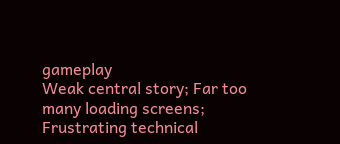gameplay
Weak central story; Far too many loading screens; Frustrating technical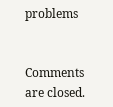problems


Comments are closed.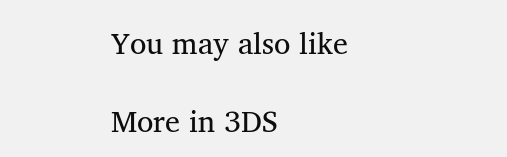You may also like

More in 3DS